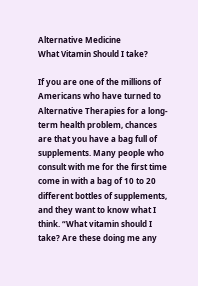Alternative Medicine
What Vitamin Should I take?

If you are one of the millions of Americans who have turned to Alternative Therapies for a long-term health problem, chances are that you have a bag full of supplements. Many people who consult with me for the first time come in with a bag of 10 to 20 different bottles of supplements, and they want to know what I think. “What vitamin should I take? Are these doing me any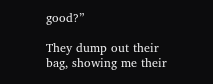good?”

They dump out their bag, showing me their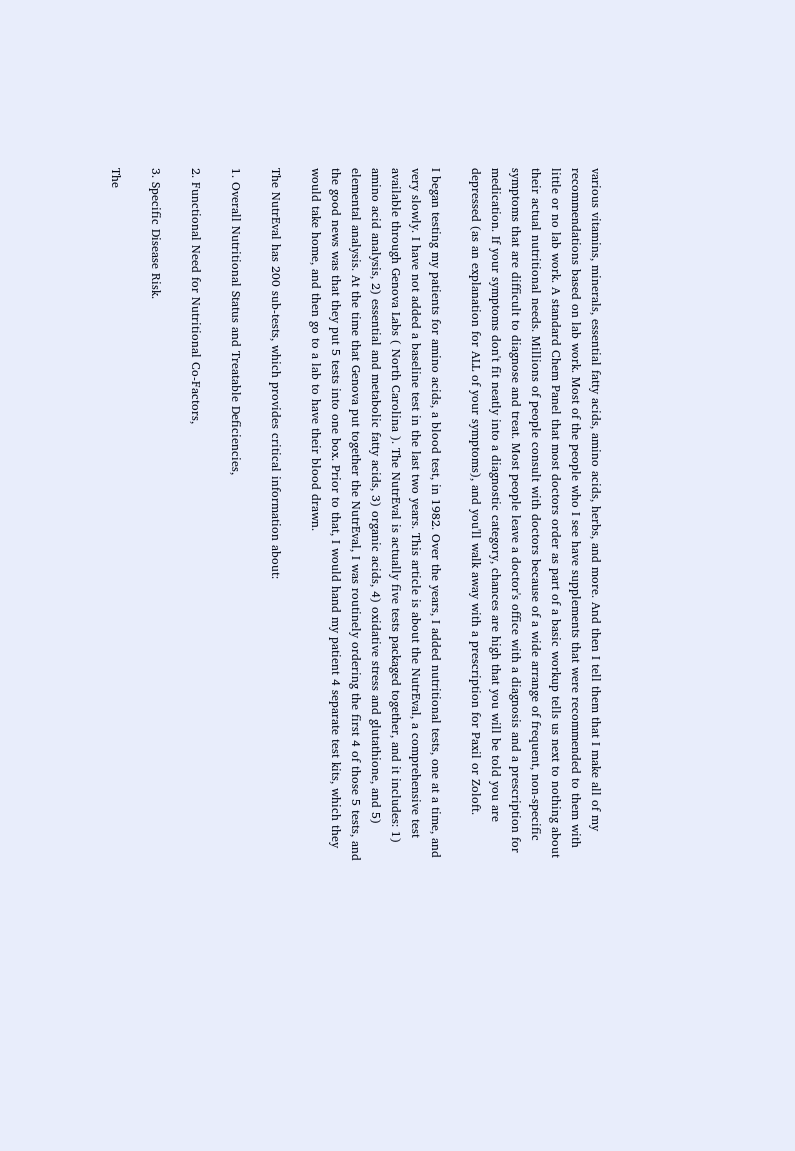various vitamins, minerals, essential fatty acids, amino acids, herbs, and more. And then I tell them that I make all of my recommendations based on lab work. Most of the people who I see have supplements that were recommended to them with little or no lab work. A standard Chem Panel that most doctors order as part of a basic workup tells us next to nothing about their actual nutritional needs. Millions of people consult with doctors because of a wide arrange of frequent, non-specific symptoms that are difficult to diagnose and treat. Most people leave a doctor's office with a diagnosis and a prescription for medication. If your symptoms don't fit neatly into a diagnostic category, chances are high that you will be told you are depressed (as an explanation for ALL of your symptoms), and you'll walk away with a prescription for Paxil or Zoloft.

I began testing my patients for amino acids, a blood test, in 1982. Over the years, I added nutritional tests, one at a time, and very slowly. I have not added a baseline test in the last two years. This article is about the NutrEval, a comprehensive test available through Genova Labs ( North Carolina ). The NutrEval is actually five tests packaged together, and it includes: 1) amino acid analysis, 2) essential and metabolic fatty acids, 3) organic acids, 4) oxidative stress and glutathione, and 5) elemental analysis. At the time that Genova put together the NutrEval, I was routinely ordering the first 4 of those 5 tests, and the good news was that they put 5 tests into one box. Prior to that, I would hand my patient 4 separate test kits, which they would take home, and then go to a lab to have their blood drawn.

The NutrEval has 200 sub-tests, which provides critical information about:

1. Overall Nutritional Status and Treatable Deficiencies,

2. Functional Need for Nutritional Co-Factors,

3. Specific Disease Risk.

The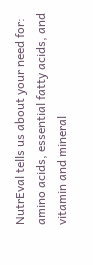NutrEval tells us about your need for: amino acids, essential fatty acids, and vitamin and mineral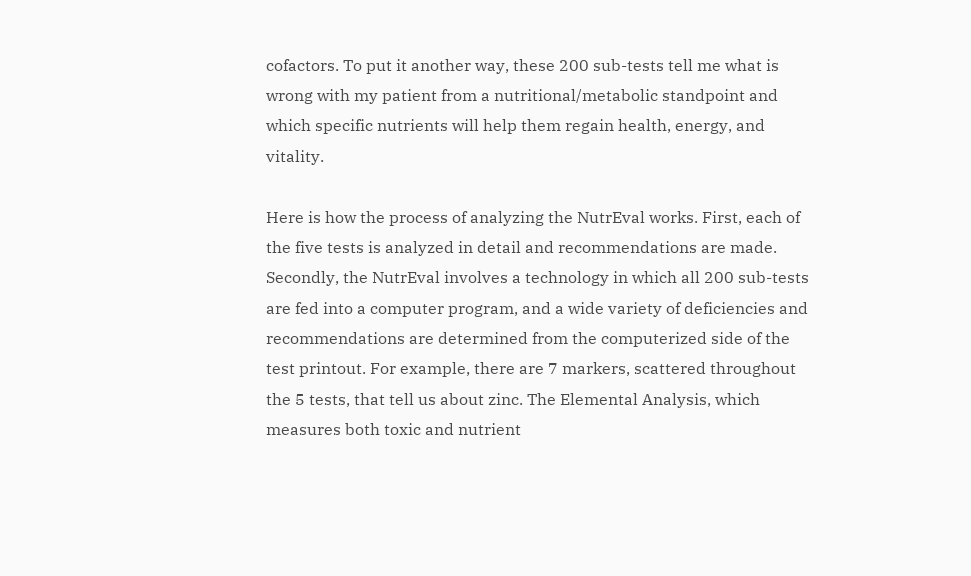cofactors. To put it another way, these 200 sub-tests tell me what is wrong with my patient from a nutritional/metabolic standpoint and which specific nutrients will help them regain health, energy, and vitality.

Here is how the process of analyzing the NutrEval works. First, each of the five tests is analyzed in detail and recommendations are made. Secondly, the NutrEval involves a technology in which all 200 sub-tests are fed into a computer program, and a wide variety of deficiencies and recommendations are determined from the computerized side of the test printout. For example, there are 7 markers, scattered throughout the 5 tests, that tell us about zinc. The Elemental Analysis, which measures both toxic and nutrient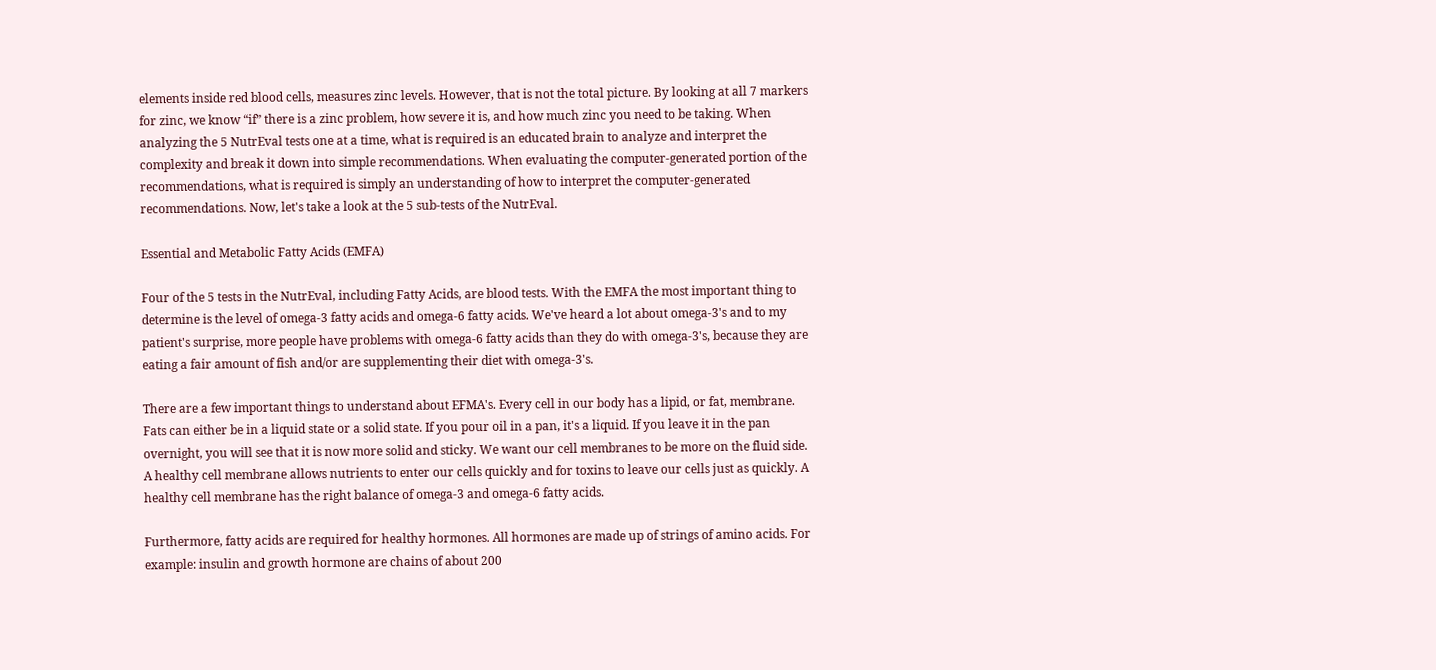elements inside red blood cells, measures zinc levels. However, that is not the total picture. By looking at all 7 markers for zinc, we know “if” there is a zinc problem, how severe it is, and how much zinc you need to be taking. When analyzing the 5 NutrEval tests one at a time, what is required is an educated brain to analyze and interpret the complexity and break it down into simple recommendations. When evaluating the computer-generated portion of the recommendations, what is required is simply an understanding of how to interpret the computer-generated recommendations. Now, let's take a look at the 5 sub-tests of the NutrEval.

Essential and Metabolic Fatty Acids (EMFA)

Four of the 5 tests in the NutrEval, including Fatty Acids, are blood tests. With the EMFA the most important thing to determine is the level of omega-3 fatty acids and omega-6 fatty acids. We've heard a lot about omega-3's and to my patient's surprise, more people have problems with omega-6 fatty acids than they do with omega-3's, because they are eating a fair amount of fish and/or are supplementing their diet with omega-3's.

There are a few important things to understand about EFMA's. Every cell in our body has a lipid, or fat, membrane. Fats can either be in a liquid state or a solid state. If you pour oil in a pan, it's a liquid. If you leave it in the pan overnight, you will see that it is now more solid and sticky. We want our cell membranes to be more on the fluid side. A healthy cell membrane allows nutrients to enter our cells quickly and for toxins to leave our cells just as quickly. A healthy cell membrane has the right balance of omega-3 and omega-6 fatty acids.

Furthermore, fatty acids are required for healthy hormones. All hormones are made up of strings of amino acids. For example: insulin and growth hormone are chains of about 200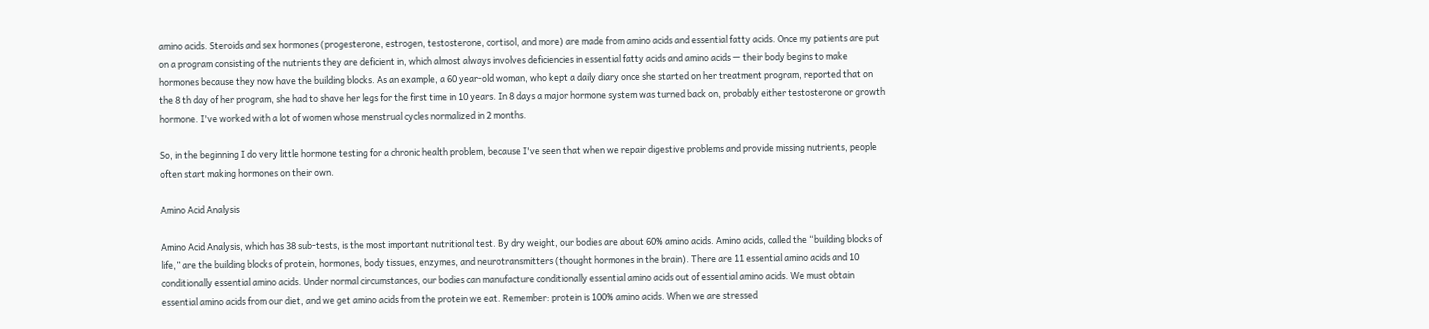amino acids. Steroids and sex hormones (progesterone, estrogen, testosterone, cortisol, and more) are made from amino acids and essential fatty acids. Once my patients are put on a program consisting of the nutrients they are deficient in, which almost always involves deficiencies in essential fatty acids and amino acids — their body begins to make hormones because they now have the building blocks. As an example, a 60 year-old woman, who kept a daily diary once she started on her treatment program, reported that on the 8 th day of her program, she had to shave her legs for the first time in 10 years. In 8 days a major hormone system was turned back on, probably either testosterone or growth hormone. I've worked with a lot of women whose menstrual cycles normalized in 2 months.

So, in the beginning I do very little hormone testing for a chronic health problem, because I've seen that when we repair digestive problems and provide missing nutrients, people often start making hormones on their own.

Amino Acid Analysis

Amino Acid Analysis, which has 38 sub-tests, is the most important nutritional test. By dry weight, our bodies are about 60% amino acids. Amino acids, called the “building blocks of life,” are the building blocks of protein, hormones, body tissues, enzymes, and neurotransmitters (thought hormones in the brain). There are 11 essential amino acids and 10 conditionally essential amino acids. Under normal circumstances, our bodies can manufacture conditionally essential amino acids out of essential amino acids. We must obtain essential amino acids from our diet, and we get amino acids from the protein we eat. Remember: protein is 100% amino acids. When we are stressed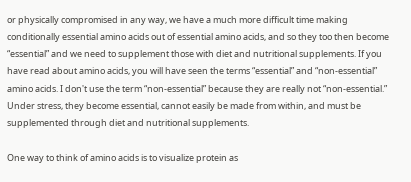or physically compromised in any way, we have a much more difficult time making conditionally essential amino acids out of essential amino acids, and so they too then become “essential” and we need to supplement those with diet and nutritional supplements. If you have read about amino acids, you will have seen the terms “essential” and “non-essential” amino acids. I don't use the term “non-essential” because they are really not “non-essential.” Under stress, they become essential, cannot easily be made from within, and must be supplemented through diet and nutritional supplements.

One way to think of amino acids is to visualize protein as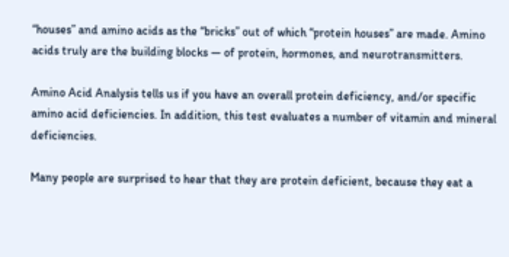“houses” and amino acids as the “bricks” out of which “protein houses” are made. Amino acids truly are the building blocks — of protein, hormones, and neurotransmitters.

Amino Acid Analysis tells us if you have an overall protein deficiency, and/or specific amino acid deficiencies. In addition, this test evaluates a number of vitamin and mineral deficiencies.

Many people are surprised to hear that they are protein deficient, because they eat a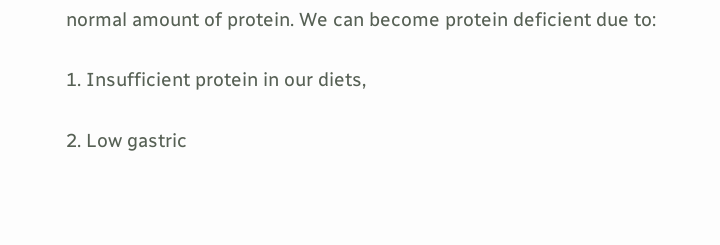normal amount of protein. We can become protein deficient due to:

1. Insufficient protein in our diets,

2. Low gastric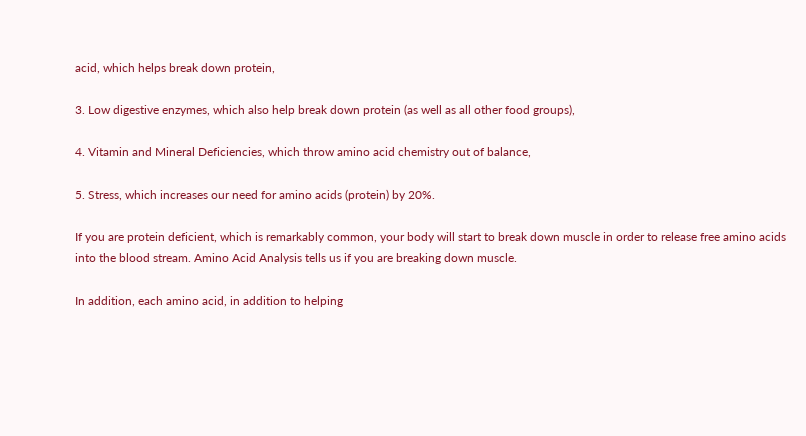acid, which helps break down protein,

3. Low digestive enzymes, which also help break down protein (as well as all other food groups),

4. Vitamin and Mineral Deficiencies, which throw amino acid chemistry out of balance,

5. Stress, which increases our need for amino acids (protein) by 20%.

If you are protein deficient, which is remarkably common, your body will start to break down muscle in order to release free amino acids into the blood stream. Amino Acid Analysis tells us if you are breaking down muscle.

In addition, each amino acid, in addition to helping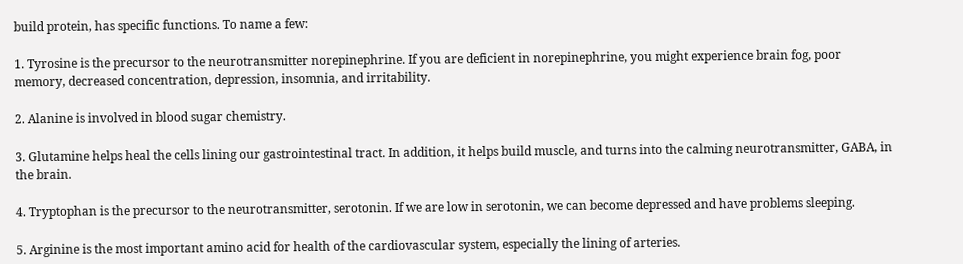build protein, has specific functions. To name a few:

1. Tyrosine is the precursor to the neurotransmitter norepinephrine. If you are deficient in norepinephrine, you might experience brain fog, poor memory, decreased concentration, depression, insomnia, and irritability.

2. Alanine is involved in blood sugar chemistry.

3. Glutamine helps heal the cells lining our gastrointestinal tract. In addition, it helps build muscle, and turns into the calming neurotransmitter, GABA, in the brain.

4. Tryptophan is the precursor to the neurotransmitter, serotonin. If we are low in serotonin, we can become depressed and have problems sleeping.

5. Arginine is the most important amino acid for health of the cardiovascular system, especially the lining of arteries.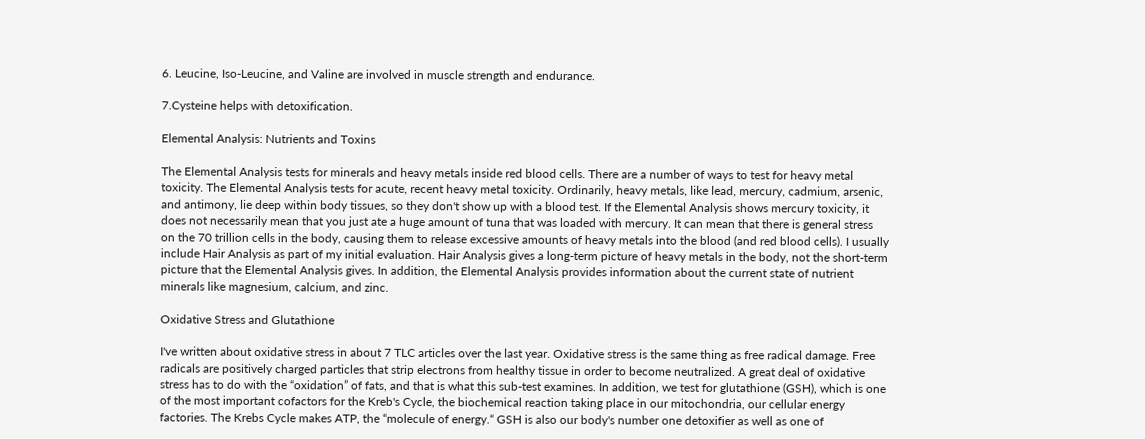6. Leucine, Iso-Leucine, and Valine are involved in muscle strength and endurance.

7.Cysteine helps with detoxification.

Elemental Analysis: Nutrients and Toxins

The Elemental Analysis tests for minerals and heavy metals inside red blood cells. There are a number of ways to test for heavy metal toxicity. The Elemental Analysis tests for acute, recent heavy metal toxicity. Ordinarily, heavy metals, like lead, mercury, cadmium, arsenic, and antimony, lie deep within body tissues, so they don't show up with a blood test. If the Elemental Analysis shows mercury toxicity, it does not necessarily mean that you just ate a huge amount of tuna that was loaded with mercury. It can mean that there is general stress on the 70 trillion cells in the body, causing them to release excessive amounts of heavy metals into the blood (and red blood cells). I usually include Hair Analysis as part of my initial evaluation. Hair Analysis gives a long-term picture of heavy metals in the body, not the short-term picture that the Elemental Analysis gives. In addition, the Elemental Analysis provides information about the current state of nutrient minerals like magnesium, calcium, and zinc.

Oxidative Stress and Glutathione

I've written about oxidative stress in about 7 TLC articles over the last year. Oxidative stress is the same thing as free radical damage. Free radicals are positively charged particles that strip electrons from healthy tissue in order to become neutralized. A great deal of oxidative stress has to do with the “oxidation” of fats, and that is what this sub-test examines. In addition, we test for glutathione (GSH), which is one of the most important cofactors for the Kreb's Cycle, the biochemical reaction taking place in our mitochondria, our cellular energy factories. The Krebs Cycle makes ATP, the “molecule of energy.“ GSH is also our body's number one detoxifier as well as one of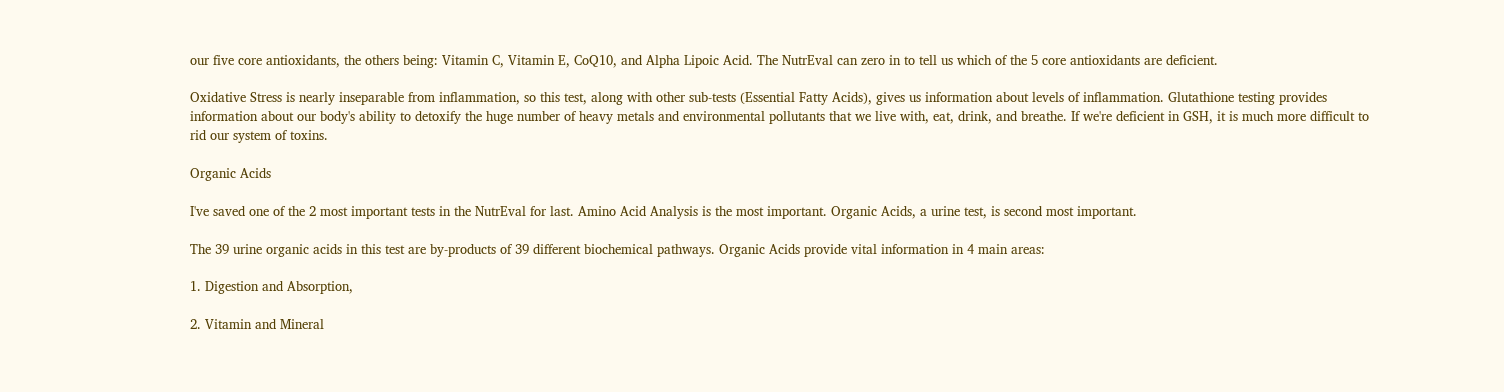our five core antioxidants, the others being: Vitamin C, Vitamin E, CoQ10, and Alpha Lipoic Acid. The NutrEval can zero in to tell us which of the 5 core antioxidants are deficient.

Oxidative Stress is nearly inseparable from inflammation, so this test, along with other sub-tests (Essential Fatty Acids), gives us information about levels of inflammation. Glutathione testing provides information about our body's ability to detoxify the huge number of heavy metals and environmental pollutants that we live with, eat, drink, and breathe. If we're deficient in GSH, it is much more difficult to rid our system of toxins.

Organic Acids

I've saved one of the 2 most important tests in the NutrEval for last. Amino Acid Analysis is the most important. Organic Acids, a urine test, is second most important.

The 39 urine organic acids in this test are by-products of 39 different biochemical pathways. Organic Acids provide vital information in 4 main areas:

1. Digestion and Absorption,

2. Vitamin and Mineral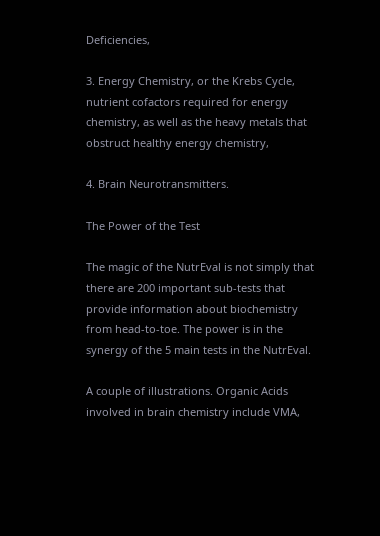Deficiencies,

3. Energy Chemistry, or the Krebs Cycle, nutrient cofactors required for energy chemistry, as well as the heavy metals that obstruct healthy energy chemistry,

4. Brain Neurotransmitters.

The Power of the Test

The magic of the NutrEval is not simply that there are 200 important sub-tests that provide information about biochemistry from head-to-toe. The power is in the synergy of the 5 main tests in the NutrEval.

A couple of illustrations. Organic Acids involved in brain chemistry include VMA,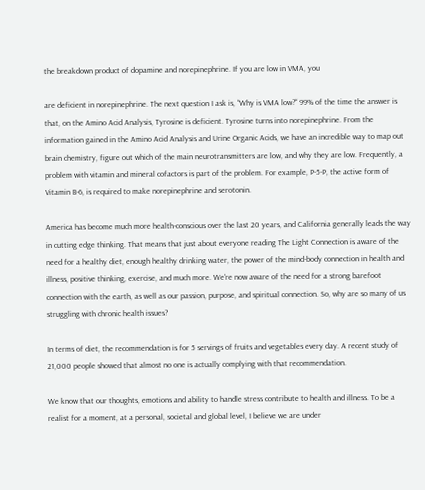the breakdown product of dopamine and norepinephrine. If you are low in VMA, you

are deficient in norepinephrine. The next question I ask is, “Why is VMA low?“ 99% of the time the answer is that, on the Amino Acid Analysis, Tyrosine is deficient. Tyrosine turns into norepinephrine. From the information gained in the Amino Acid Analysis and Urine Organic Acids, we have an incredible way to map out brain chemistry, figure out which of the main neurotransmitters are low, and why they are low. Frequently, a problem with vitamin and mineral cofactors is part of the problem. For example, P-5-P, the active form of Vitamin B-6, is required to make norepinephrine and serotonin.

America has become much more health-conscious over the last 20 years, and California generally leads the way in cutting edge thinking. That means that just about everyone reading The Light Connection is aware of the need for a healthy diet, enough healthy drinking water, the power of the mind-body connection in health and illness, positive thinking, exercise, and much more. We're now aware of the need for a strong barefoot connection with the earth, as well as our passion, purpose, and spiritual connection. So, why are so many of us struggling with chronic health issues?

In terms of diet, the recommendation is for 5 servings of fruits and vegetables every day. A recent study of 21,000 people showed that almost no one is actually complying with that recommendation.

We know that our thoughts, emotions and ability to handle stress contribute to health and illness. To be a realist for a moment, at a personal, societal and global level, I believe we are under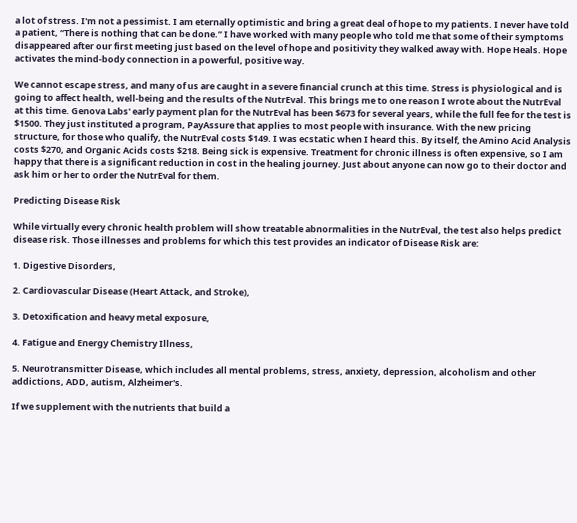a lot of stress. I'm not a pessimist. I am eternally optimistic and bring a great deal of hope to my patients. I never have told a patient, “There is nothing that can be done.” I have worked with many people who told me that some of their symptoms disappeared after our first meeting just based on the level of hope and positivity they walked away with. Hope Heals. Hope activates the mind-body connection in a powerful, positive way.

We cannot escape stress, and many of us are caught in a severe financial crunch at this time. Stress is physiological and is going to affect health, well-being and the results of the NutrEval. This brings me to one reason I wrote about the NutrEval at this time. Genova Labs' early payment plan for the NutrEval has been $673 for several years, while the full fee for the test is $1500. They just instituted a program, PayAssure that applies to most people with insurance. With the new pricing structure, for those who qualify, the NutrEval costs $149. I was ecstatic when I heard this. By itself, the Amino Acid Analysis costs $270, and Organic Acids costs $218. Being sick is expensive. Treatment for chronic illness is often expensive, so I am happy that there is a significant reduction in cost in the healing journey. Just about anyone can now go to their doctor and ask him or her to order the NutrEval for them.

Predicting Disease Risk

While virtually every chronic health problem will show treatable abnormalities in the NutrEval, the test also helps predict disease risk. Those illnesses and problems for which this test provides an indicator of Disease Risk are:

1. Digestive Disorders,

2. Cardiovascular Disease (Heart Attack, and Stroke),

3. Detoxification and heavy metal exposure,

4. Fatigue and Energy Chemistry Illness,

5. Neurotransmitter Disease, which includes all mental problems, stress, anxiety, depression, alcoholism and other addictions, ADD, autism, Alzheimer's.

If we supplement with the nutrients that build a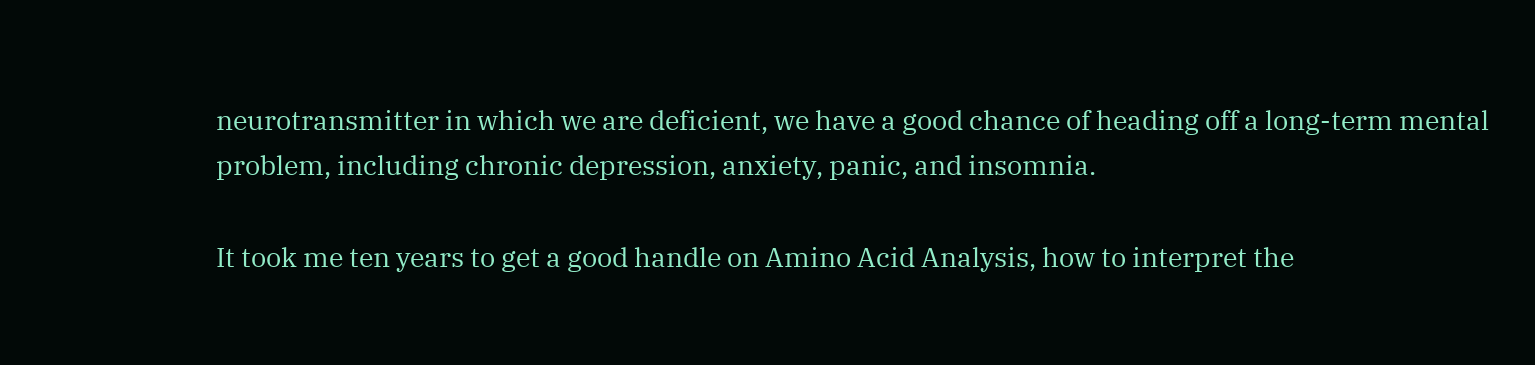neurotransmitter in which we are deficient, we have a good chance of heading off a long-term mental problem, including chronic depression, anxiety, panic, and insomnia.

It took me ten years to get a good handle on Amino Acid Analysis, how to interpret the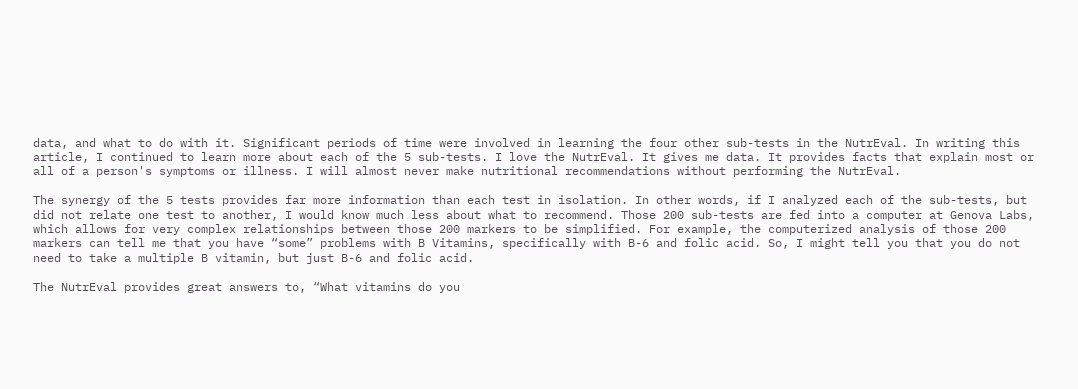data, and what to do with it. Significant periods of time were involved in learning the four other sub-tests in the NutrEval. In writing this article, I continued to learn more about each of the 5 sub-tests. I love the NutrEval. It gives me data. It provides facts that explain most or all of a person's symptoms or illness. I will almost never make nutritional recommendations without performing the NutrEval.

The synergy of the 5 tests provides far more information than each test in isolation. In other words, if I analyzed each of the sub-tests, but did not relate one test to another, I would know much less about what to recommend. Those 200 sub-tests are fed into a computer at Genova Labs, which allows for very complex relationships between those 200 markers to be simplified. For example, the computerized analysis of those 200 markers can tell me that you have “some” problems with B Vitamins, specifically with B-6 and folic acid. So, I might tell you that you do not need to take a multiple B vitamin, but just B-6 and folic acid.

The NutrEval provides great answers to, “What vitamins do you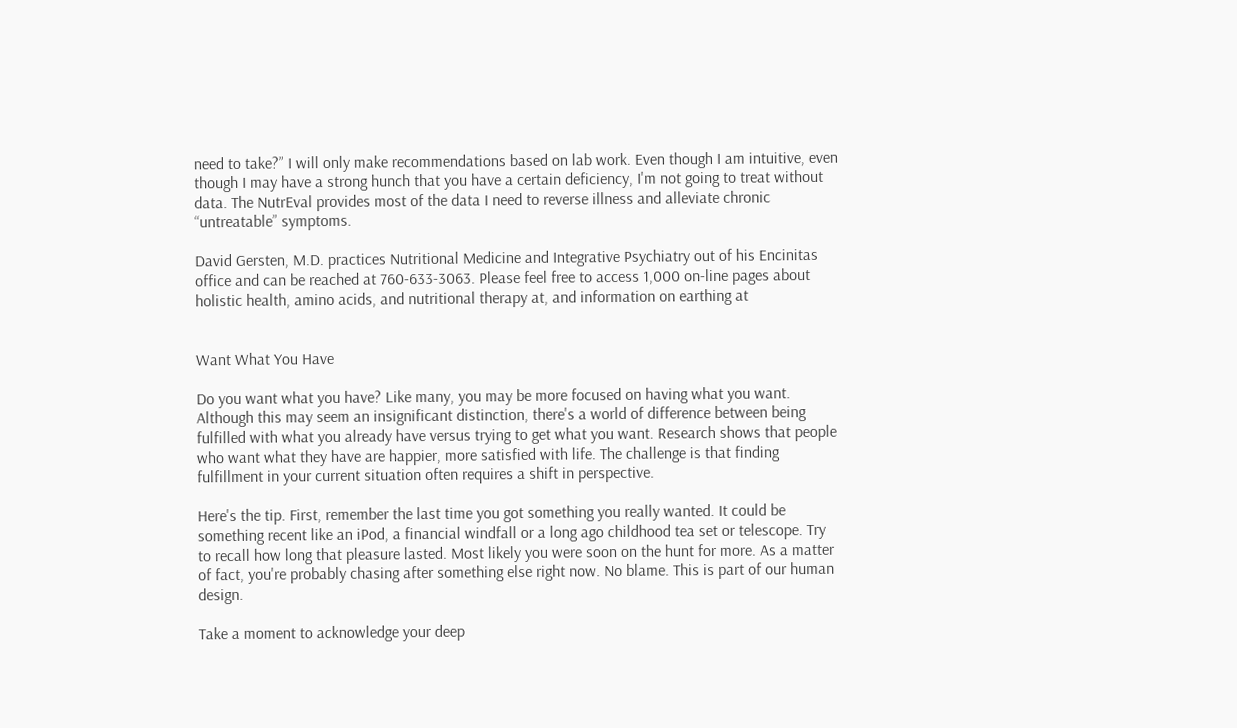need to take?” I will only make recommendations based on lab work. Even though I am intuitive, even though I may have a strong hunch that you have a certain deficiency, I'm not going to treat without data. The NutrEval provides most of the data I need to reverse illness and alleviate chronic “untreatable” symptoms.

David Gersten, M.D. practices Nutritional Medicine and Integrative Psychiatry out of his Encinitas office and can be reached at 760-633-3063. Please feel free to access 1,000 on-line pages about holistic health, amino acids, and nutritional therapy at, and information on earthing at


Want What You Have

Do you want what you have? Like many, you may be more focused on having what you want. Although this may seem an insignificant distinction, there's a world of difference between being fulfilled with what you already have versus trying to get what you want. Research shows that people who want what they have are happier, more satisfied with life. The challenge is that finding fulfillment in your current situation often requires a shift in perspective.

Here's the tip. First, remember the last time you got something you really wanted. It could be something recent like an iPod, a financial windfall or a long ago childhood tea set or telescope. Try to recall how long that pleasure lasted. Most likely you were soon on the hunt for more. As a matter of fact, you're probably chasing after something else right now. No blame. This is part of our human design.

Take a moment to acknowledge your deep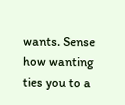wants. Sense how wanting ties you to a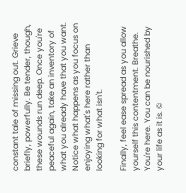constant tale of missing out. Grieve briefly, powerfully. Be tender, though, these wounds run deep. Once you're peaceful again, take an inventory of what you already have that you want. Notice what happens as you focus on enjoying what's here rather than looking for what isn't.

Finally, feel ease spread as you allow yourself this contentment. Breathe. You're here. You can be nourished by your life as it is. ©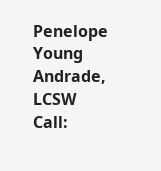Penelope Young Andrade, LCSW Call: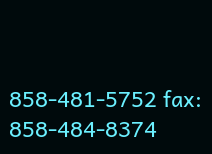858-481-5752 fax: 858-484-8374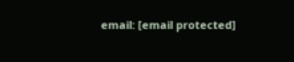email: [email protected]